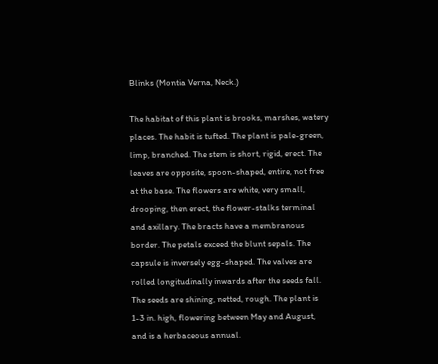Blinks (Montia Verna, Neck.)

The habitat of this plant is brooks, marshes, watery places. The habit is tufted. The plant is pale-green, limp, branched. The stem is short, rigid, erect. The leaves are opposite, spoon-shaped, entire, not free at the base. The flowers are white, very small, drooping, then erect, the flower-stalks terminal and axillary. The bracts have a membranous border. The petals exceed the blunt sepals. The capsule is inversely egg-shaped. The valves are rolled longitudinally inwards after the seeds fall. The seeds are shining, netted, rough. The plant is 1-3 in. high, flowering between May and August, and is a herbaceous annual.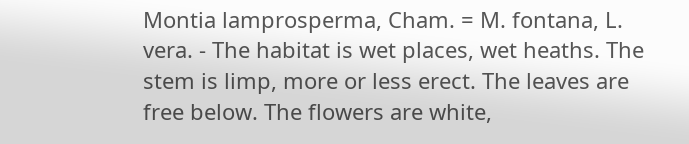Montia lamprosperma, Cham. = M. fontana, L. vera. - The habitat is wet places, wet heaths. The stem is limp, more or less erect. The leaves are free below. The flowers are white,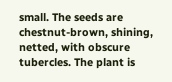small. The seeds are chestnut-brown, shining, netted, with obscure tubercles. The plant is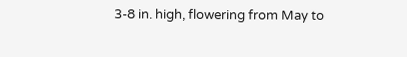3-8 in. high, flowering from May to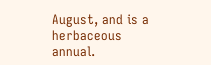August, and is a herbaceous annual.